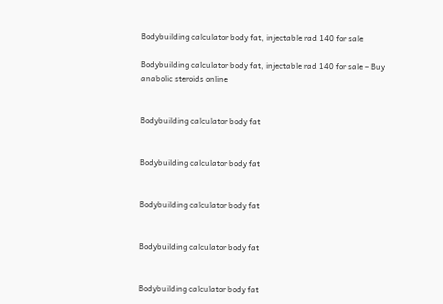Bodybuilding calculator body fat, injectable rad 140 for sale

Bodybuilding calculator body fat, injectable rad 140 for sale – Buy anabolic steroids online


Bodybuilding calculator body fat


Bodybuilding calculator body fat


Bodybuilding calculator body fat


Bodybuilding calculator body fat


Bodybuilding calculator body fat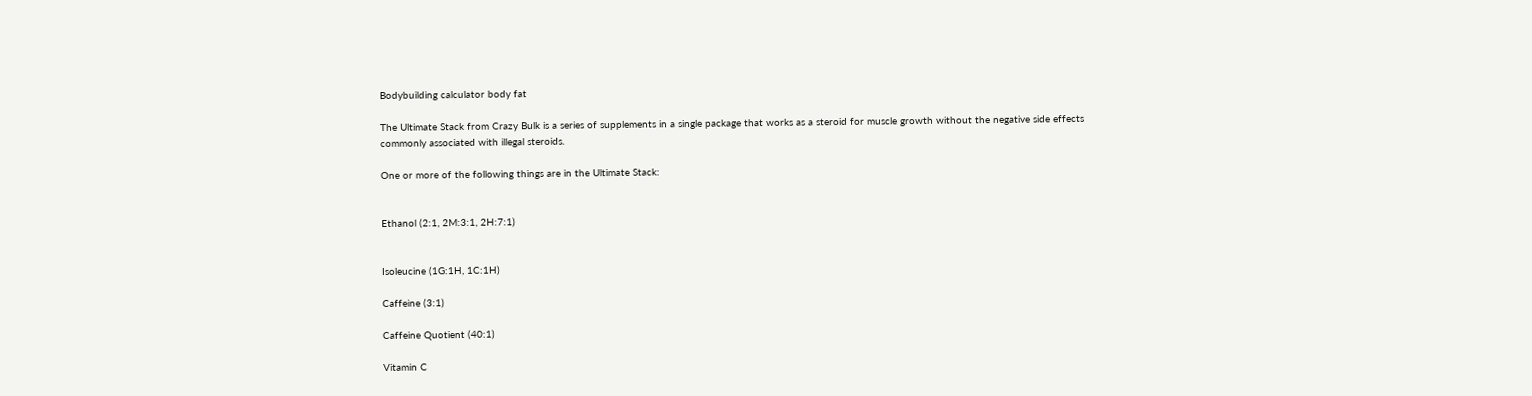Bodybuilding calculator body fat

The Ultimate Stack from Crazy Bulk is a series of supplements in a single package that works as a steroid for muscle growth without the negative side effects commonly associated with illegal steroids.

One or more of the following things are in the Ultimate Stack:


Ethanol (2:1, 2M:3:1, 2H:7:1)


Isoleucine (1G:1H, 1C:1H)

Caffeine (3:1)

Caffeine Quotient (40:1)

Vitamin C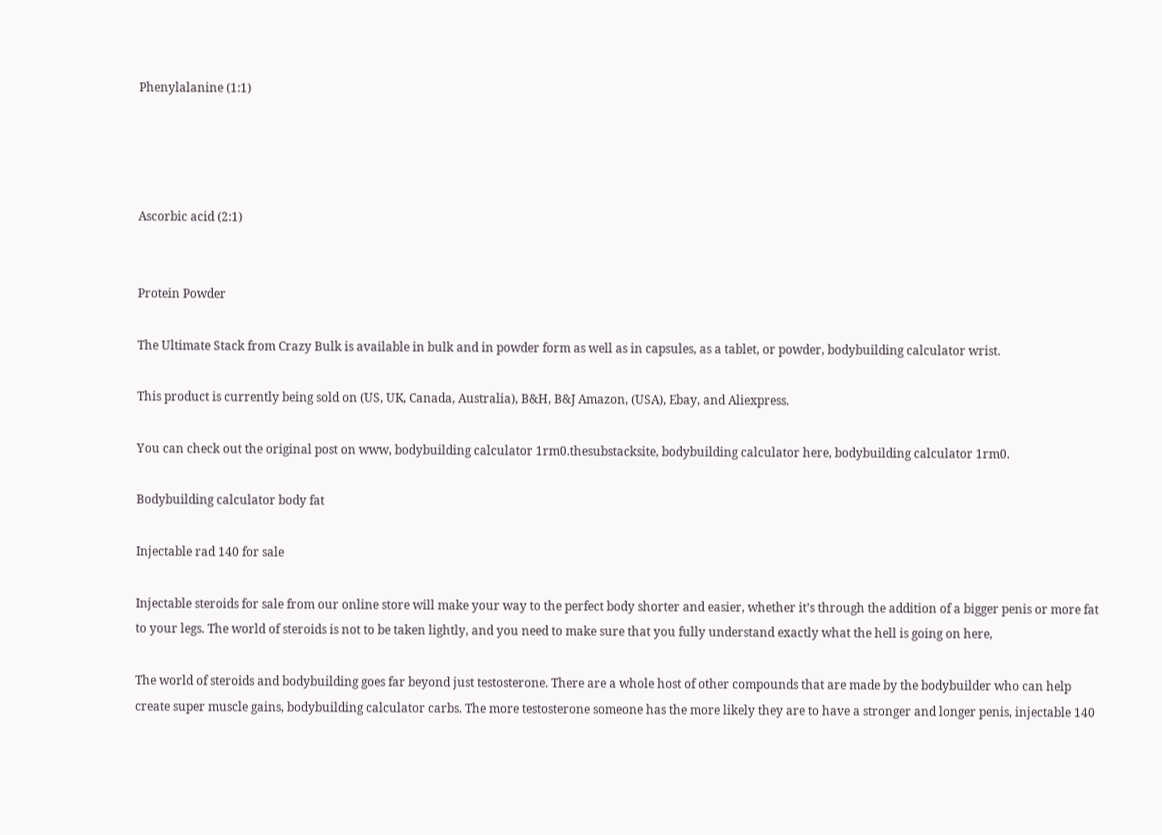Phenylalanine (1:1)




Ascorbic acid (2:1)


Protein Powder

The Ultimate Stack from Crazy Bulk is available in bulk and in powder form as well as in capsules, as a tablet, or powder, bodybuilding calculator wrist.

This product is currently being sold on (US, UK, Canada, Australia), B&H, B&J Amazon, (USA), Ebay, and Aliexpress.

You can check out the original post on www, bodybuilding calculator 1rm0.thesubstacksite, bodybuilding calculator here, bodybuilding calculator 1rm0.

Bodybuilding calculator body fat

Injectable rad 140 for sale

Injectable steroids for sale from our online store will make your way to the perfect body shorter and easier, whether it’s through the addition of a bigger penis or more fat to your legs. The world of steroids is not to be taken lightly, and you need to make sure that you fully understand exactly what the hell is going on here,

The world of steroids and bodybuilding goes far beyond just testosterone. There are a whole host of other compounds that are made by the bodybuilder who can help create super muscle gains, bodybuilding calculator carbs. The more testosterone someone has the more likely they are to have a stronger and longer penis, injectable 140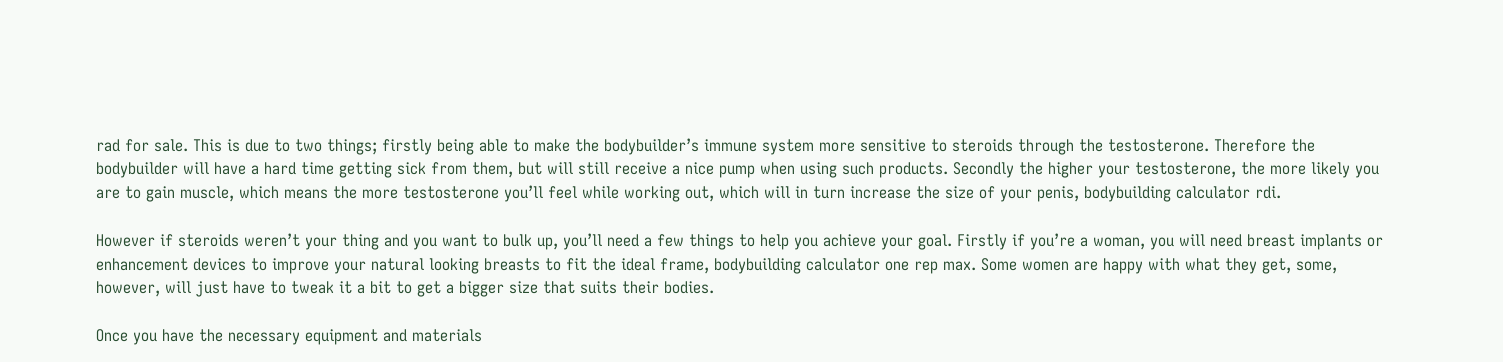rad for sale. This is due to two things; firstly being able to make the bodybuilder’s immune system more sensitive to steroids through the testosterone. Therefore the bodybuilder will have a hard time getting sick from them, but will still receive a nice pump when using such products. Secondly the higher your testosterone, the more likely you are to gain muscle, which means the more testosterone you’ll feel while working out, which will in turn increase the size of your penis, bodybuilding calculator rdi.

However if steroids weren’t your thing and you want to bulk up, you’ll need a few things to help you achieve your goal. Firstly if you’re a woman, you will need breast implants or enhancement devices to improve your natural looking breasts to fit the ideal frame, bodybuilding calculator one rep max. Some women are happy with what they get, some, however, will just have to tweak it a bit to get a bigger size that suits their bodies.

Once you have the necessary equipment and materials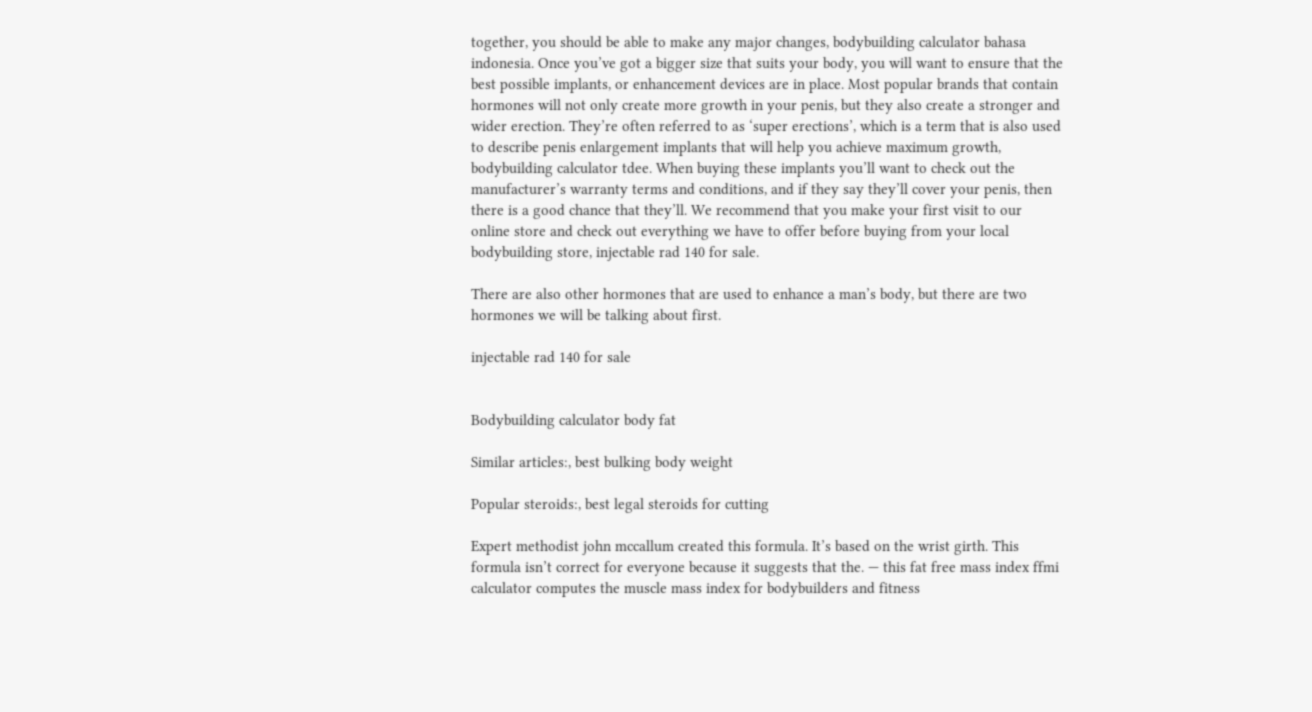together, you should be able to make any major changes, bodybuilding calculator bahasa indonesia. Once you’ve got a bigger size that suits your body, you will want to ensure that the best possible implants, or enhancement devices are in place. Most popular brands that contain hormones will not only create more growth in your penis, but they also create a stronger and wider erection. They’re often referred to as ‘super erections’, which is a term that is also used to describe penis enlargement implants that will help you achieve maximum growth, bodybuilding calculator tdee. When buying these implants you’ll want to check out the manufacturer’s warranty terms and conditions, and if they say they’ll cover your penis, then there is a good chance that they’ll. We recommend that you make your first visit to our online store and check out everything we have to offer before buying from your local bodybuilding store, injectable rad 140 for sale.

There are also other hormones that are used to enhance a man’s body, but there are two hormones we will be talking about first.

injectable rad 140 for sale


Bodybuilding calculator body fat

Similar articles:, best bulking body weight

Popular steroids:, best legal steroids for cutting

Expert methodist john mccallum created this formula. It’s based on the wrist girth. This formula isn’t correct for everyone because it suggests that the. — this fat free mass index ffmi calculator computes the muscle mass index for bodybuilders and fitness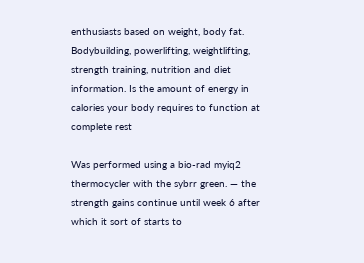enthusiasts based on weight, body fat. Bodybuilding, powerlifting, weightlifting, strength training, nutrition and diet information. Is the amount of energy in calories your body requires to function at complete rest

Was performed using a bio-rad myiq2 thermocycler with the sybrr green. — the strength gains continue until week 6 after which it sort of starts to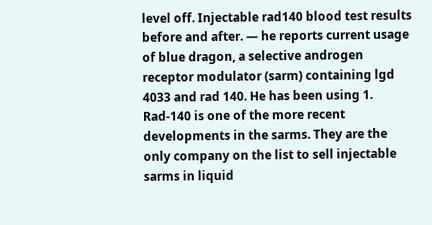level off. Injectable rad140 blood test results before and after. — he reports current usage of blue dragon, a selective androgen receptor modulator (sarm) containing lgd 4033 and rad 140. He has been using 1. Rad-140 is one of the more recent developments in the sarms. They are the only company on the list to sell injectable sarms in liquid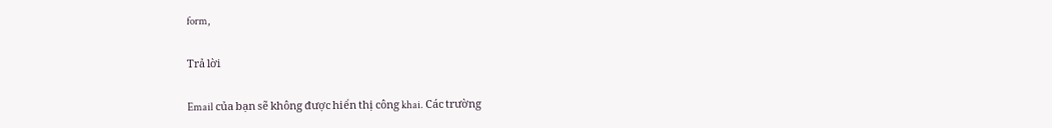form,

Trả lời

Email của bạn sẽ không được hiển thị công khai. Các trường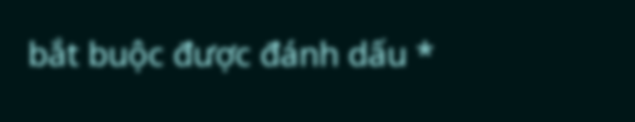bắt buộc được đánh dấu *